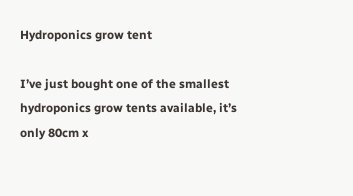Hydroponics grow tent

I’ve just bought one of the smallest hydroponics grow tents available, it’s only 80cm x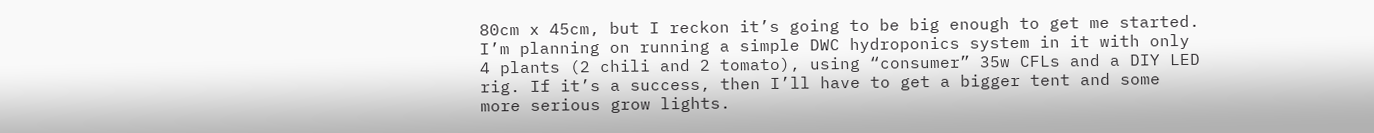80cm x 45cm, but I reckon it’s going to be big enough to get me started. I’m planning on running a simple DWC hydroponics system in it with only 4 plants (2 chili and 2 tomato), using “consumer” 35w CFLs and a DIY LED rig. If it’s a success, then I’ll have to get a bigger tent and some more serious grow lights.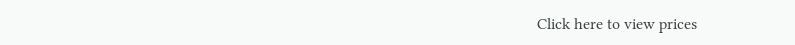Click here to view prices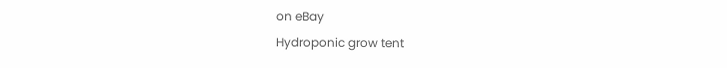on eBay
Hydroponic grow tent